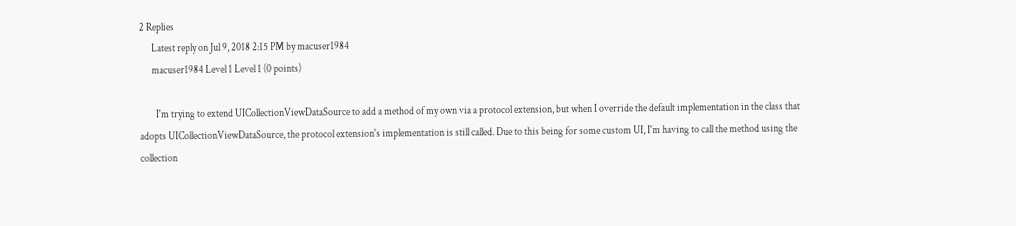2 Replies
      Latest reply on Jul 9, 2018 2:15 PM by macuser1984
      macuser1984 Level 1 Level 1 (0 points)

        I'm trying to extend UICollectionViewDataSource to add a method of my own via a protocol extension, but when I override the default implementation in the class that adopts UICollectionViewDataSource, the protocol extension's implementation is still called. Due to this being for some custom UI, I'm having to call the method using the collection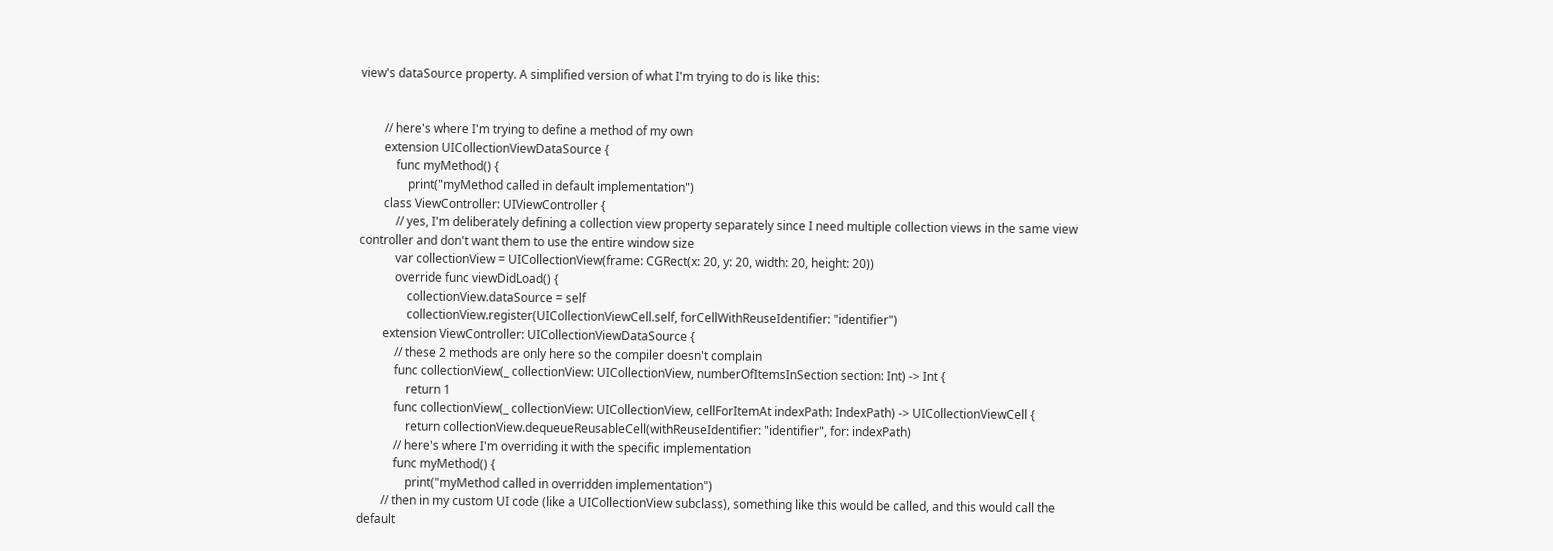view's dataSource property. A simplified version of what I'm trying to do is like this:


        // here's where I'm trying to define a method of my own
        extension UICollectionViewDataSource {
            func myMethod() {
                print("myMethod called in default implementation")
        class ViewController: UIViewController {
            // yes, I'm deliberately defining a collection view property separately since I need multiple collection views in the same view controller and don't want them to use the entire window size
            var collectionView = UICollectionView(frame: CGRect(x: 20, y: 20, width: 20, height: 20))
            override func viewDidLoad() {
                collectionView.dataSource = self
                collectionView.register(UICollectionViewCell.self, forCellWithReuseIdentifier: "identifier")
        extension ViewController: UICollectionViewDataSource {
            // these 2 methods are only here so the compiler doesn't complain
            func collectionView(_ collectionView: UICollectionView, numberOfItemsInSection section: Int) -> Int {
                return 1
            func collectionView(_ collectionView: UICollectionView, cellForItemAt indexPath: IndexPath) -> UICollectionViewCell {
                return collectionView.dequeueReusableCell(withReuseIdentifier: "identifier", for: indexPath)
            // here's where I'm overriding it with the specific implementation
            func myMethod() {
                print("myMethod called in overridden implementation")
        // then in my custom UI code (like a UICollectionView subclass), something like this would be called, and this would call the default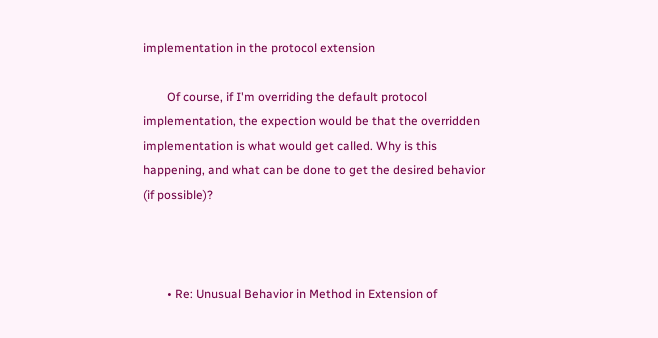implementation in the protocol extension

        Of course, if I'm overriding the default protocol implementation, the expection would be that the overridden implementation is what would get called. Why is this happening, and what can be done to get the desired behavior (if possible)?



        • Re: Unusual Behavior in Method in Extension of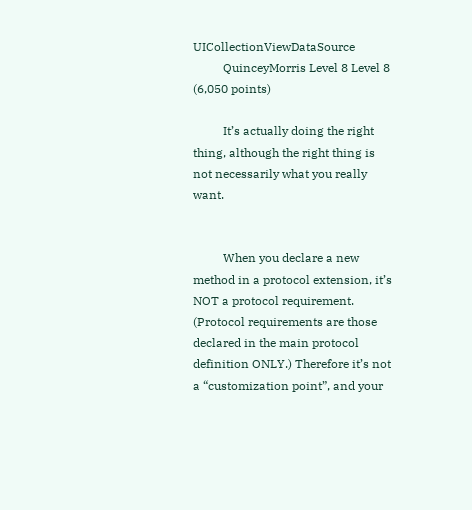UICollectionViewDataSource
          QuinceyMorris Level 8 Level 8 (6,050 points)

          It’s actually doing the right thing, although the right thing is not necessarily what you really want.


          When you declare a new method in a protocol extension, it’s NOT a protocol requirement. (Protocol requirements are those declared in the main protocol definition ONLY.) Therefore it’s not a “customization point”, and your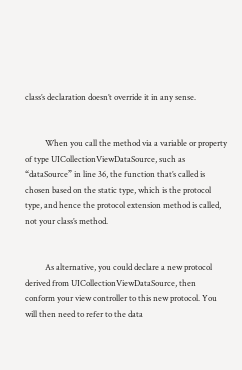class’s declaration doesn’t override it in any sense.


          When you call the method via a variable or property of type UICollectionViewDataSource, such as “dataSource” in line 36, the function that’s called is chosen based on the static type, which is the protocol type, and hence the protocol extension method is called, not your class’s method.


          As alternative, you could declare a new protocol derived from UICollectionViewDataSource, then conform your view controller to this new protocol. You will then need to refer to the data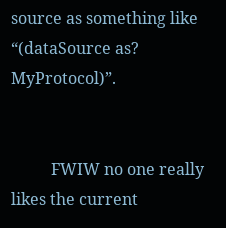source as something like “(dataSource as? MyProtocol)”.


          FWIW no one really likes the current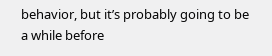behavior, but it’s probably going to be a while before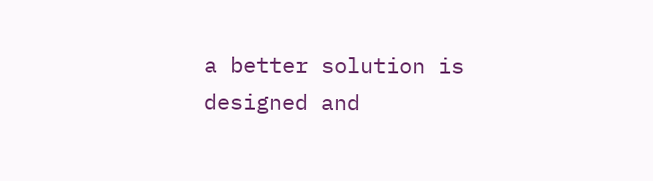a better solution is designed and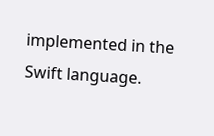implemented in the Swift language.